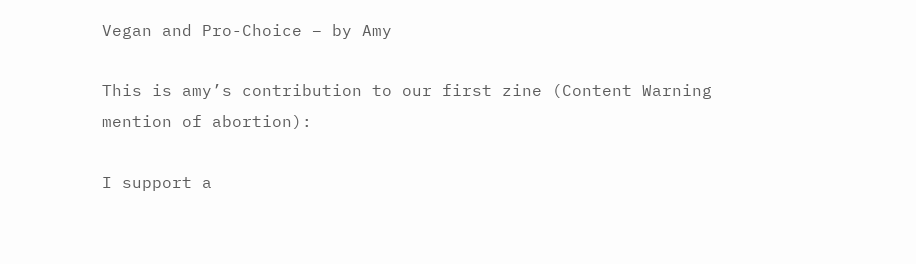Vegan and Pro-Choice – by Amy

This is amy’s contribution to our first zine (Content Warning mention of abortion):

I support a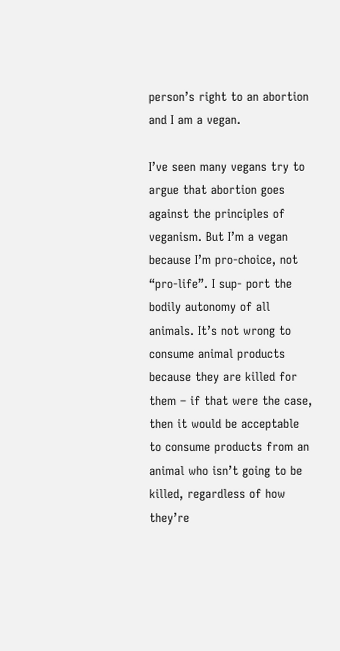person’s right to an abortion and I am a vegan.

I’ve seen many vegans try to argue that abortion goes against the principles of veganism. But I’m a vegan because I’m pro-choice, not “pro-life”. I sup- port the bodily autonomy of all animals. It’s not wrong to consume animal products because they are killed for them – if that were the case, then it would be acceptable to consume products from an animal who isn’t going to be killed, regardless of how they’re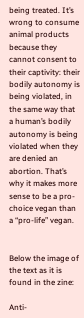being treated. It’s wrong to consume animal products because they cannot consent to their captivity: their bodily autonomy is being violated, in the same way that a human’s bodily autonomy is being violated when they are denied an abortion. That’s why it makes more sense to be a pro-choice vegan than a “pro-life” vegan.


Below the image of the text as it is found in the zine:

Anti-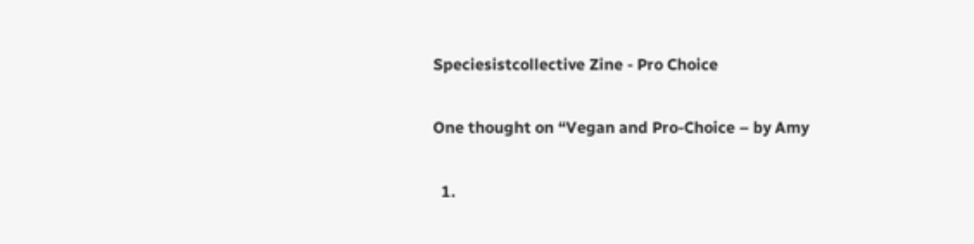Speciesistcollective Zine - Pro Choice

One thought on “Vegan and Pro-Choice – by Amy

  1.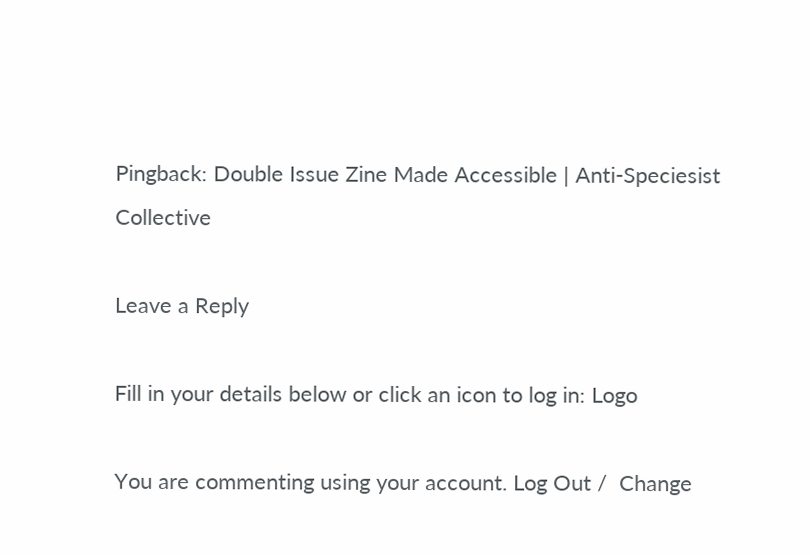Pingback: Double Issue Zine Made Accessible | Anti-Speciesist Collective

Leave a Reply

Fill in your details below or click an icon to log in: Logo

You are commenting using your account. Log Out /  Change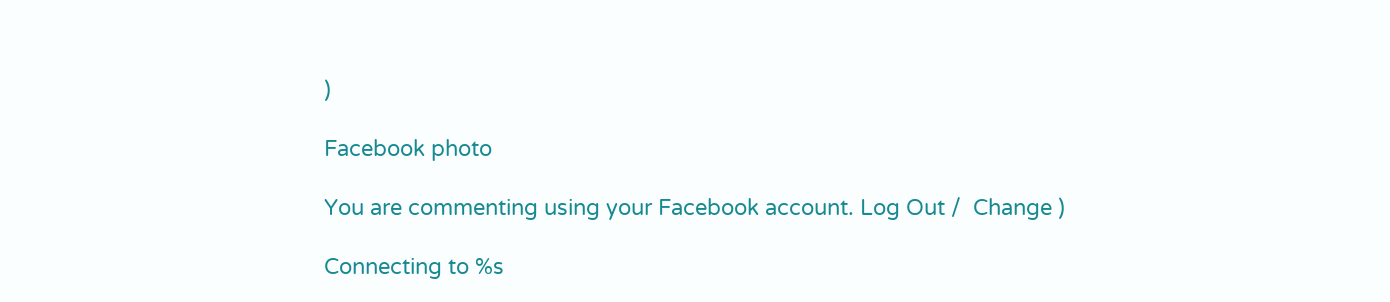)

Facebook photo

You are commenting using your Facebook account. Log Out /  Change )

Connecting to %s